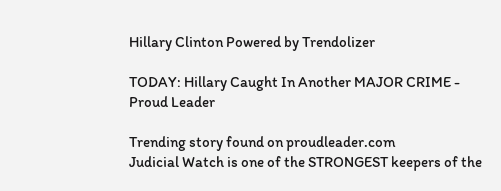Hillary Clinton Powered by Trendolizer

TODAY: Hillary Caught In Another MAJOR CRIME - Proud Leader

Trending story found on proudleader.com
Judicial Watch is one of the STRONGEST keepers of the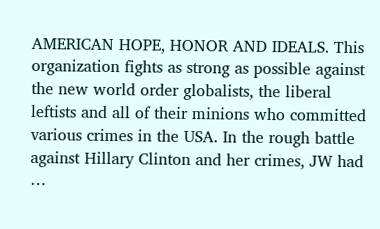AMERICAN HOPE, HONOR AND IDEALS. This organization fights as strong as possible against the new world order globalists, the liberal leftists and all of their minions who committed various crimes in the USA. In the rough battle against Hillary Clinton and her crimes, JW had …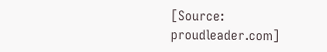[Source: proudleader.com]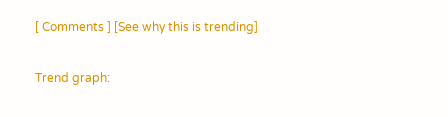[ Comments ] [See why this is trending]

Trend graph: